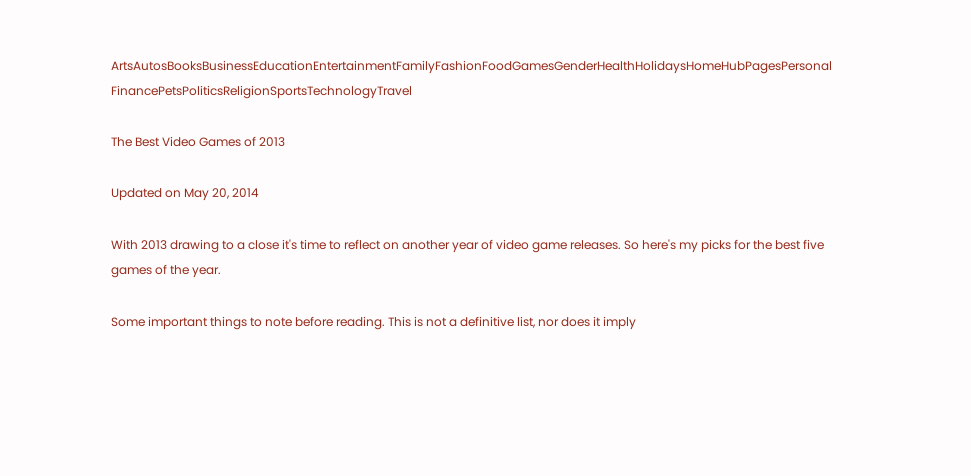ArtsAutosBooksBusinessEducationEntertainmentFamilyFashionFoodGamesGenderHealthHolidaysHomeHubPagesPersonal FinancePetsPoliticsReligionSportsTechnologyTravel

The Best Video Games of 2013

Updated on May 20, 2014

With 2013 drawing to a close it's time to reflect on another year of video game releases. So here's my picks for the best five games of the year.

Some important things to note before reading. This is not a definitive list, nor does it imply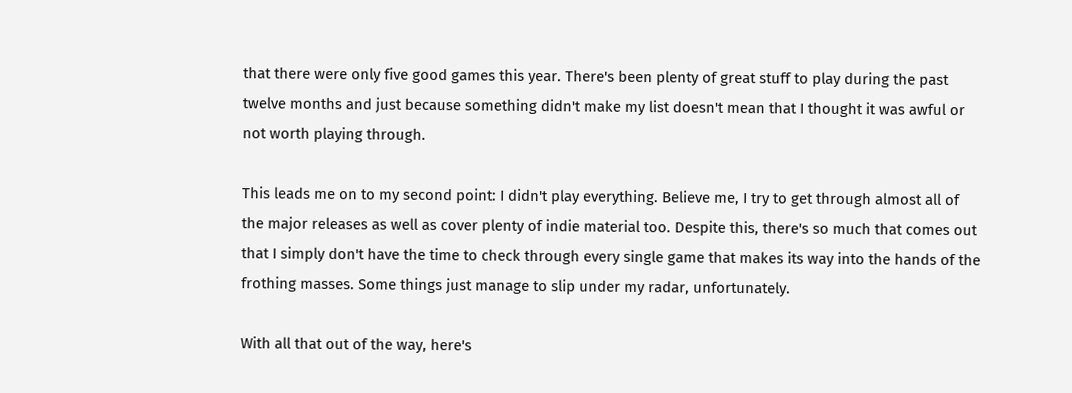that there were only five good games this year. There's been plenty of great stuff to play during the past twelve months and just because something didn't make my list doesn't mean that I thought it was awful or not worth playing through.

This leads me on to my second point: I didn't play everything. Believe me, I try to get through almost all of the major releases as well as cover plenty of indie material too. Despite this, there's so much that comes out that I simply don't have the time to check through every single game that makes its way into the hands of the frothing masses. Some things just manage to slip under my radar, unfortunately.

With all that out of the way, here's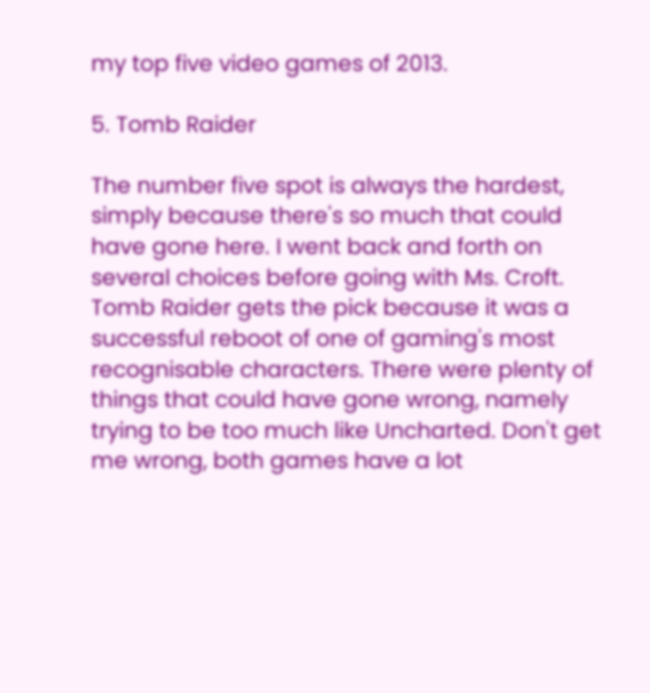my top five video games of 2013.

5. Tomb Raider

The number five spot is always the hardest, simply because there's so much that could have gone here. I went back and forth on several choices before going with Ms. Croft. Tomb Raider gets the pick because it was a successful reboot of one of gaming's most recognisable characters. There were plenty of things that could have gone wrong, namely trying to be too much like Uncharted. Don't get me wrong, both games have a lot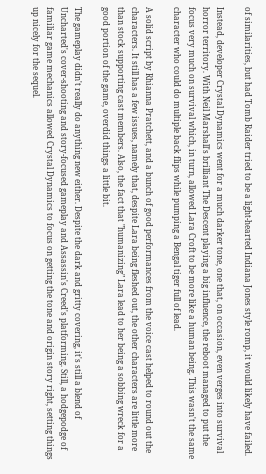of similarities, but had Tomb Raider tried to be a light-hearted Indiana Jones style romp, it would likely have failed.

Instead, developer Crystal Dynamics went for a much darker tone, one that, on occasion, even verges into survival horror territory. With Neil Marshall's brilliant The Descent playing a big influence, the reboot managed to put the focus very much on survival which, in turn, allowed Lara Croft to be more like a human being. This wasn't the same character who could do multiple back flips while pumping a Bengal tiger full of lead.

A solid script by Rhianna Pratchett, and a bunch of good performances from the voice cast helped to round out the characters. It still has a few issues, namely that, despite Lara being fleshed out, the other characters are little more than stock supporting cast members. Also, the fact that "humanizing" Lara lead to her being a sobbing wreck for a good portion of the game, overdid things a little bit.

The gameplay didn't really do anything new either. Despite the dark and gritty covering, it's still a blend of Uncharted's cover-shooting and story-focused gameplay and Assassin's Creed's platforming. Still, a hodgepodge of familiar game mechanics allowed Crystal Dynamics to focus on getting the tone and origin story right, setting things up nicely for the sequel.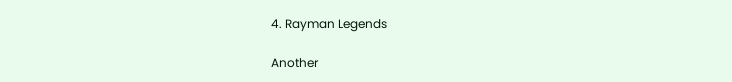4. Rayman Legends

Another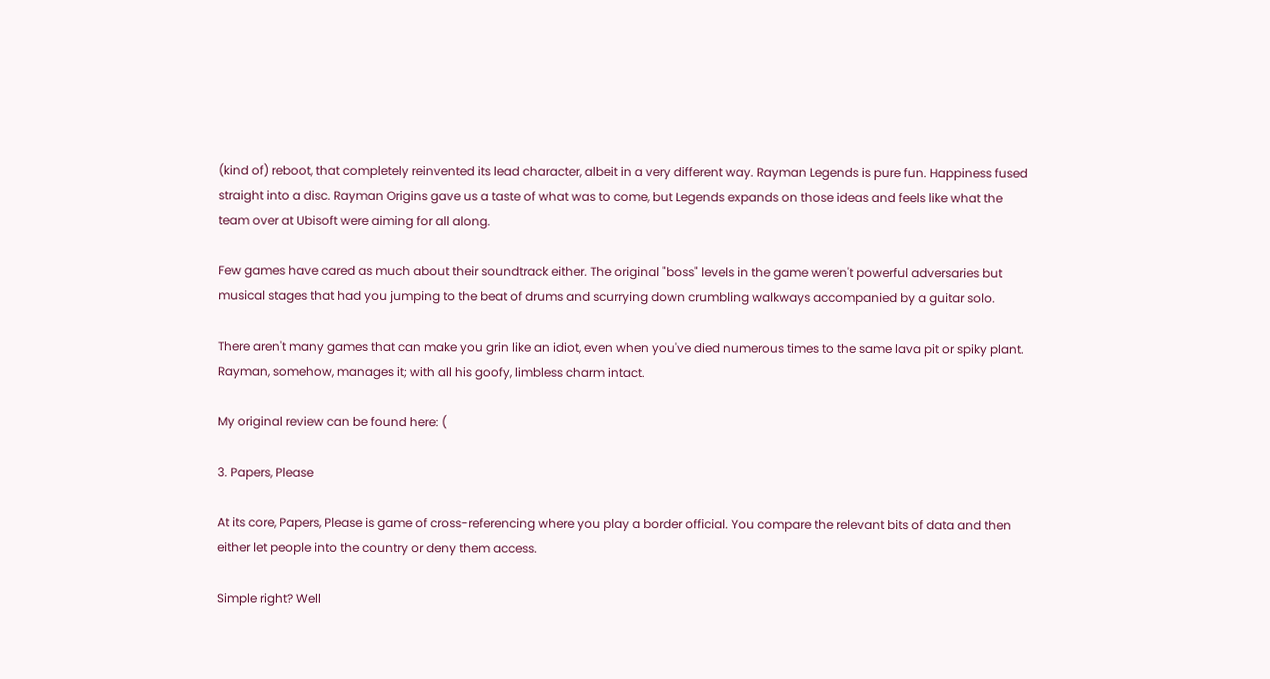(kind of) reboot, that completely reinvented its lead character, albeit in a very different way. Rayman Legends is pure fun. Happiness fused straight into a disc. Rayman Origins gave us a taste of what was to come, but Legends expands on those ideas and feels like what the team over at Ubisoft were aiming for all along.

Few games have cared as much about their soundtrack either. The original "boss" levels in the game weren't powerful adversaries but musical stages that had you jumping to the beat of drums and scurrying down crumbling walkways accompanied by a guitar solo.

There aren't many games that can make you grin like an idiot, even when you've died numerous times to the same lava pit or spiky plant. Rayman, somehow, manages it; with all his goofy, limbless charm intact.

My original review can be found here: (

3. Papers, Please

At its core, Papers, Please is game of cross-referencing where you play a border official. You compare the relevant bits of data and then either let people into the country or deny them access.

Simple right? Well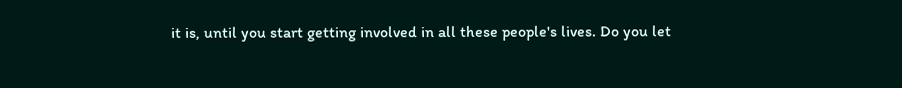it is, until you start getting involved in all these people's lives. Do you let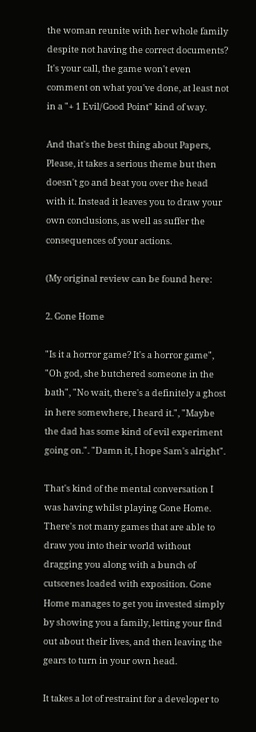the woman reunite with her whole family despite not having the correct documents? It's your call, the game won't even comment on what you've done, at least not in a "+ 1 Evil/Good Point" kind of way.

And that's the best thing about Papers, Please, it takes a serious theme but then doesn't go and beat you over the head with it. Instead it leaves you to draw your own conclusions, as well as suffer the consequences of your actions.

(My original review can be found here:

2. Gone Home

"Is it a horror game? It's a horror game", "Oh god, she butchered someone in the bath", "No wait, there's a definitely a ghost in here somewhere, I heard it.", "Maybe the dad has some kind of evil experiment going on.". "Damn it, I hope Sam's alright".

That's kind of the mental conversation I was having whilst playing Gone Home. There's not many games that are able to draw you into their world without dragging you along with a bunch of cutscenes loaded with exposition. Gone Home manages to get you invested simply by showing you a family, letting your find out about their lives, and then leaving the gears to turn in your own head.

It takes a lot of restraint for a developer to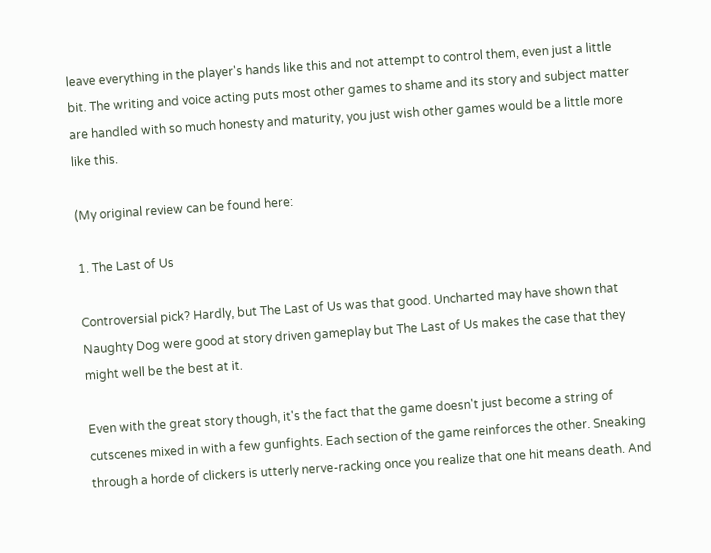leave everything in the player's hands like this and not attempt to control them, even just a little bit. The writing and voice acting puts most other games to shame and its story and subject matter are handled with so much honesty and maturity, you just wish other games would be a little more like this.

(My original review can be found here:

1. The Last of Us

Controversial pick? Hardly, but The Last of Us was that good. Uncharted may have shown that Naughty Dog were good at story driven gameplay but The Last of Us makes the case that they might well be the best at it.

Even with the great story though, it's the fact that the game doesn't just become a string of cutscenes mixed in with a few gunfights. Each section of the game reinforces the other. Sneaking through a horde of clickers is utterly nerve-racking once you realize that one hit means death. And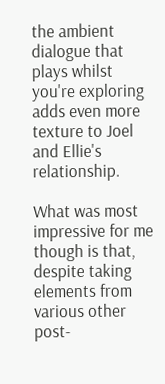the ambient dialogue that plays whilst you're exploring adds even more texture to Joel and Ellie's relationship.

What was most impressive for me though is that, despite taking elements from various other post-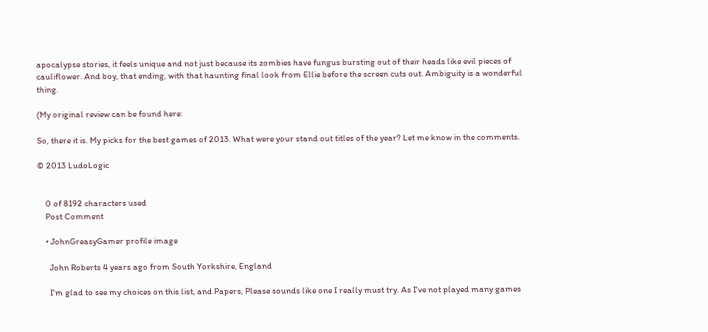apocalypse stories, it feels unique and not just because its zombies have fungus bursting out of their heads like evil pieces of cauliflower. And boy, that ending, with that haunting final look from Ellie before the screen cuts out. Ambiguity is a wonderful thing.

(My original review can be found here:

So, there it is. My picks for the best games of 2013. What were your stand out titles of the year? Let me know in the comments.

© 2013 LudoLogic


    0 of 8192 characters used
    Post Comment

    • JohnGreasyGamer profile image

      John Roberts 4 years ago from South Yorkshire, England

      I'm glad to see my choices on this list, and Papers, Please sounds like one I really must try. As I've not played many games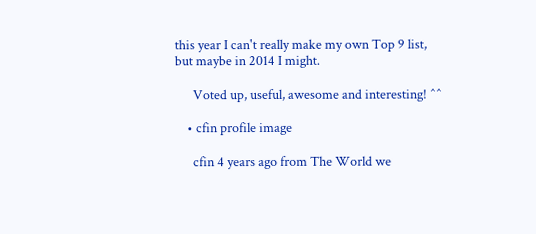this year I can't really make my own Top 9 list, but maybe in 2014 I might.

      Voted up, useful, awesome and interesting! ^^

    • cfin profile image

      cfin 4 years ago from The World we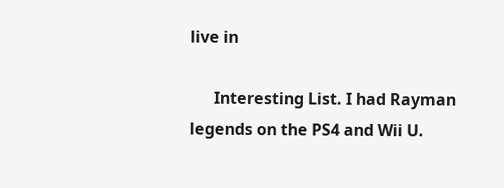live in

      Interesting List. I had Rayman legends on the PS4 and Wii U.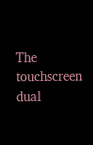The touchscreen dual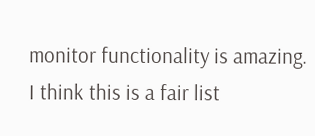monitor functionality is amazing. I think this is a fair list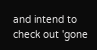and intend to check out 'gone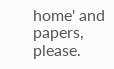home' and papers, please.